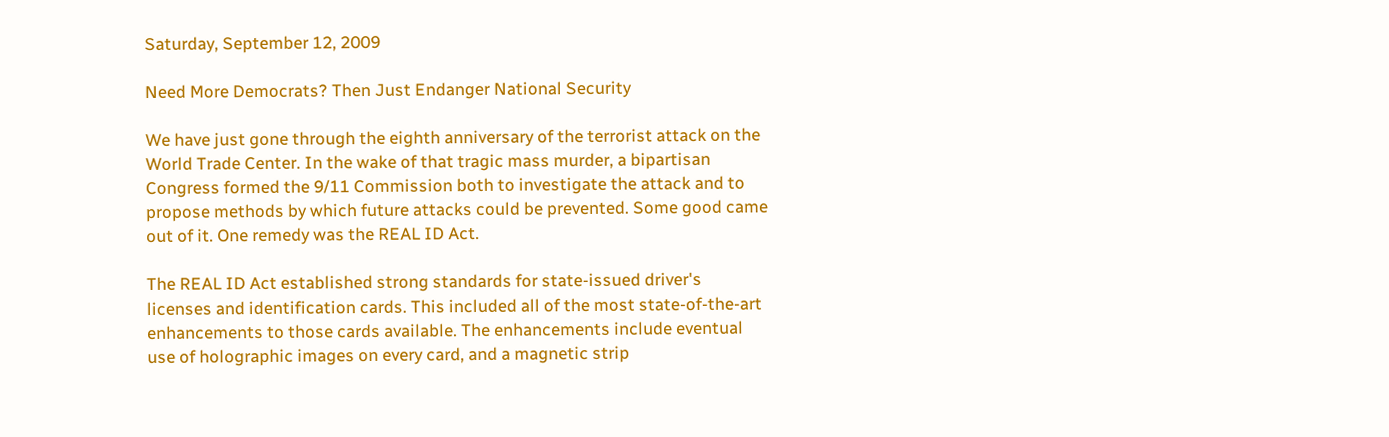Saturday, September 12, 2009

Need More Democrats? Then Just Endanger National Security

We have just gone through the eighth anniversary of the terrorist attack on the World Trade Center. In the wake of that tragic mass murder, a bipartisan Congress formed the 9/11 Commission both to investigate the attack and to propose methods by which future attacks could be prevented. Some good came out of it. One remedy was the REAL ID Act.

The REAL ID Act established strong standards for state-issued driver's licenses and identification cards. This included all of the most state-of-the-art enhancements to those cards available. The enhancements include eventual use of holographic images on every card, and a magnetic strip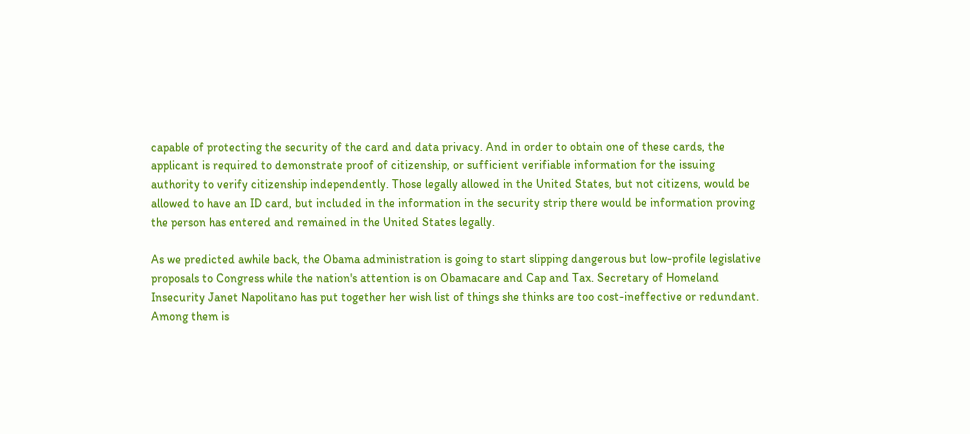capable of protecting the security of the card and data privacy. And in order to obtain one of these cards, the applicant is required to demonstrate proof of citizenship, or sufficient verifiable information for the issuing authority to verify citizenship independently. Those legally allowed in the United States, but not citizens, would be allowed to have an ID card, but included in the information in the security strip there would be information proving the person has entered and remained in the United States legally.

As we predicted awhile back, the Obama administration is going to start slipping dangerous but low-profile legislative proposals to Congress while the nation's attention is on Obamacare and Cap and Tax. Secretary of Homeland Insecurity Janet Napolitano has put together her wish list of things she thinks are too cost-ineffective or redundant. Among them is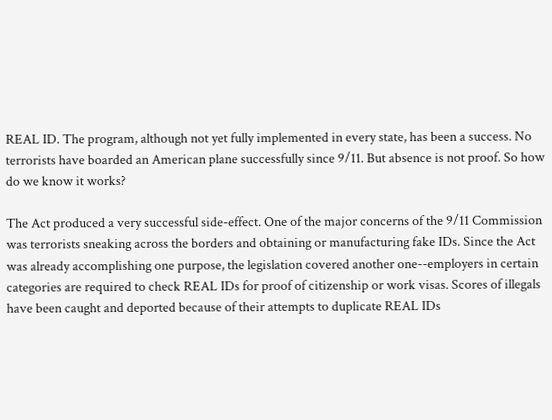REAL ID. The program, although not yet fully implemented in every state, has been a success. No terrorists have boarded an American plane successfully since 9/11. But absence is not proof. So how do we know it works?

The Act produced a very successful side-effect. One of the major concerns of the 9/11 Commission was terrorists sneaking across the borders and obtaining or manufacturing fake IDs. Since the Act was already accomplishing one purpose, the legislation covered another one--employers in certain categories are required to check REAL IDs for proof of citizenship or work visas. Scores of illegals have been caught and deported because of their attempts to duplicate REAL IDs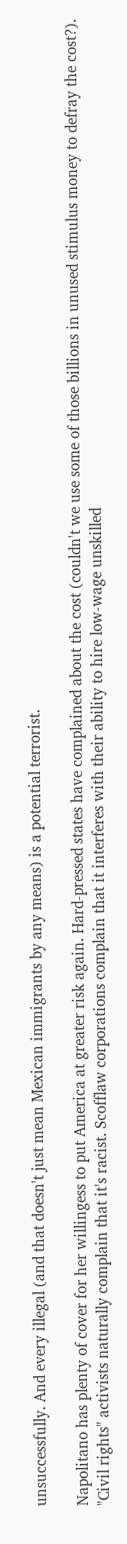unsuccessfully. And every illegal (and that doesn't just mean Mexican immigrants by any means) is a potential terrorist.

Napolitano has plenty of cover for her willingess to put America at greater risk again. Hard-pressed states have complained about the cost (couldn't we use some of those billions in unused stimulus money to defray the cost?). "Civil rights" activists naturally complain that it's racist. Scofflaw corporations complain that it interferes with their ability to hire low-wage unskilled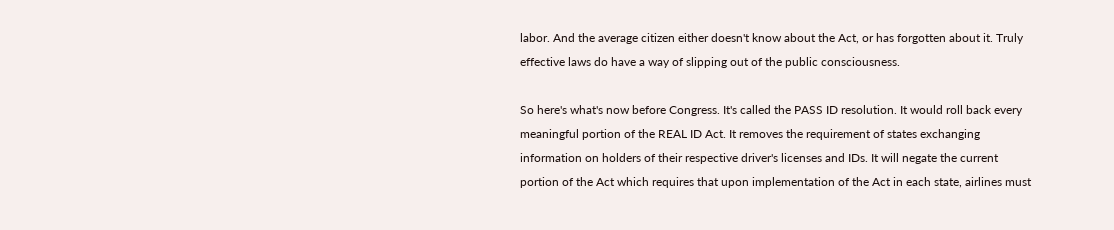labor. And the average citizen either doesn't know about the Act, or has forgotten about it. Truly effective laws do have a way of slipping out of the public consciousness.

So here's what's now before Congress. It's called the PASS ID resolution. It would roll back every meaningful portion of the REAL ID Act. It removes the requirement of states exchanging information on holders of their respective driver's licenses and IDs. It will negate the current portion of the Act which requires that upon implementation of the Act in each state, airlines must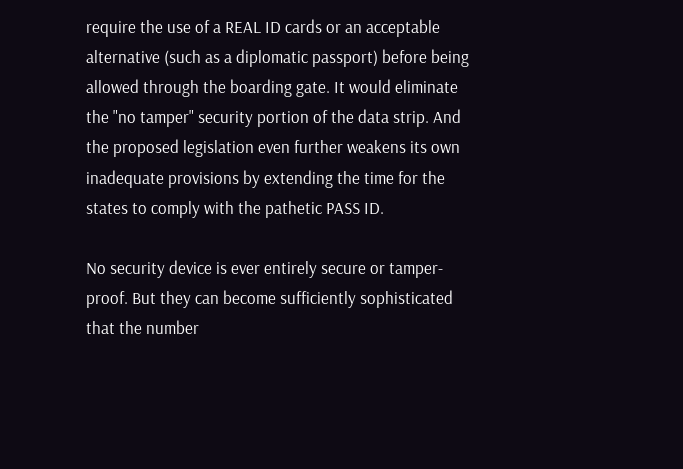require the use of a REAL ID cards or an acceptable alternative (such as a diplomatic passport) before being allowed through the boarding gate. It would eliminate the "no tamper" security portion of the data strip. And the proposed legislation even further weakens its own inadequate provisions by extending the time for the states to comply with the pathetic PASS ID.

No security device is ever entirely secure or tamper-proof. But they can become sufficiently sophisticated that the number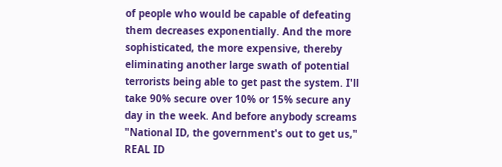of people who would be capable of defeating them decreases exponentially. And the more sophisticated, the more expensive, thereby eliminating another large swath of potential terrorists being able to get past the system. I'll take 90% secure over 10% or 15% secure any day in the week. And before anybody screams "National ID, the government's out to get us," REAL ID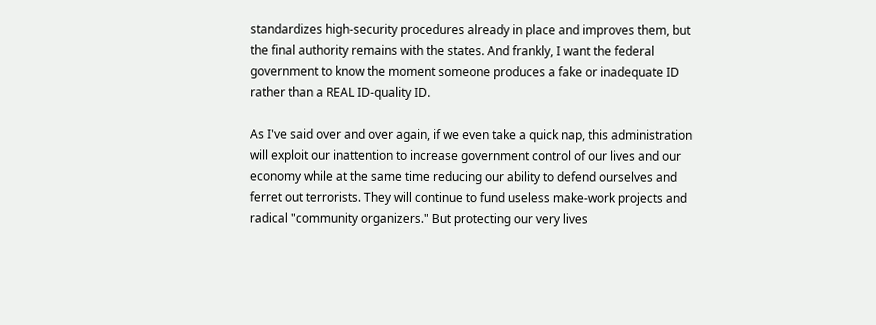standardizes high-security procedures already in place and improves them, but the final authority remains with the states. And frankly, I want the federal government to know the moment someone produces a fake or inadequate ID rather than a REAL ID-quality ID.

As I've said over and over again, if we even take a quick nap, this administration will exploit our inattention to increase government control of our lives and our economy while at the same time reducing our ability to defend ourselves and ferret out terrorists. They will continue to fund useless make-work projects and radical "community organizers." But protecting our very lives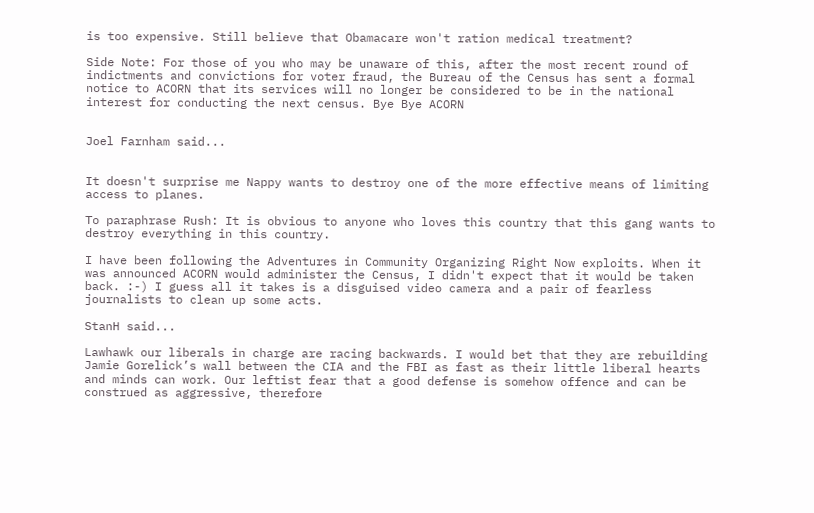is too expensive. Still believe that Obamacare won't ration medical treatment?

Side Note: For those of you who may be unaware of this, after the most recent round of indictments and convictions for voter fraud, the Bureau of the Census has sent a formal notice to ACORN that its services will no longer be considered to be in the national interest for conducting the next census. Bye Bye ACORN


Joel Farnham said...


It doesn't surprise me Nappy wants to destroy one of the more effective means of limiting access to planes.

To paraphrase Rush: It is obvious to anyone who loves this country that this gang wants to destroy everything in this country.

I have been following the Adventures in Community Organizing Right Now exploits. When it was announced ACORN would administer the Census, I didn't expect that it would be taken back. :-) I guess all it takes is a disguised video camera and a pair of fearless journalists to clean up some acts.

StanH said...

Lawhawk our liberals in charge are racing backwards. I would bet that they are rebuilding Jamie Gorelick’s wall between the CIA and the FBI as fast as their little liberal hearts and minds can work. Our leftist fear that a good defense is somehow offence and can be construed as aggressive, therefore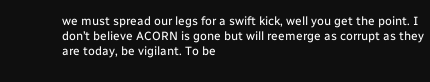we must spread our legs for a swift kick, well you get the point. I don’t believe ACORN is gone but will reemerge as corrupt as they are today, be vigilant. To be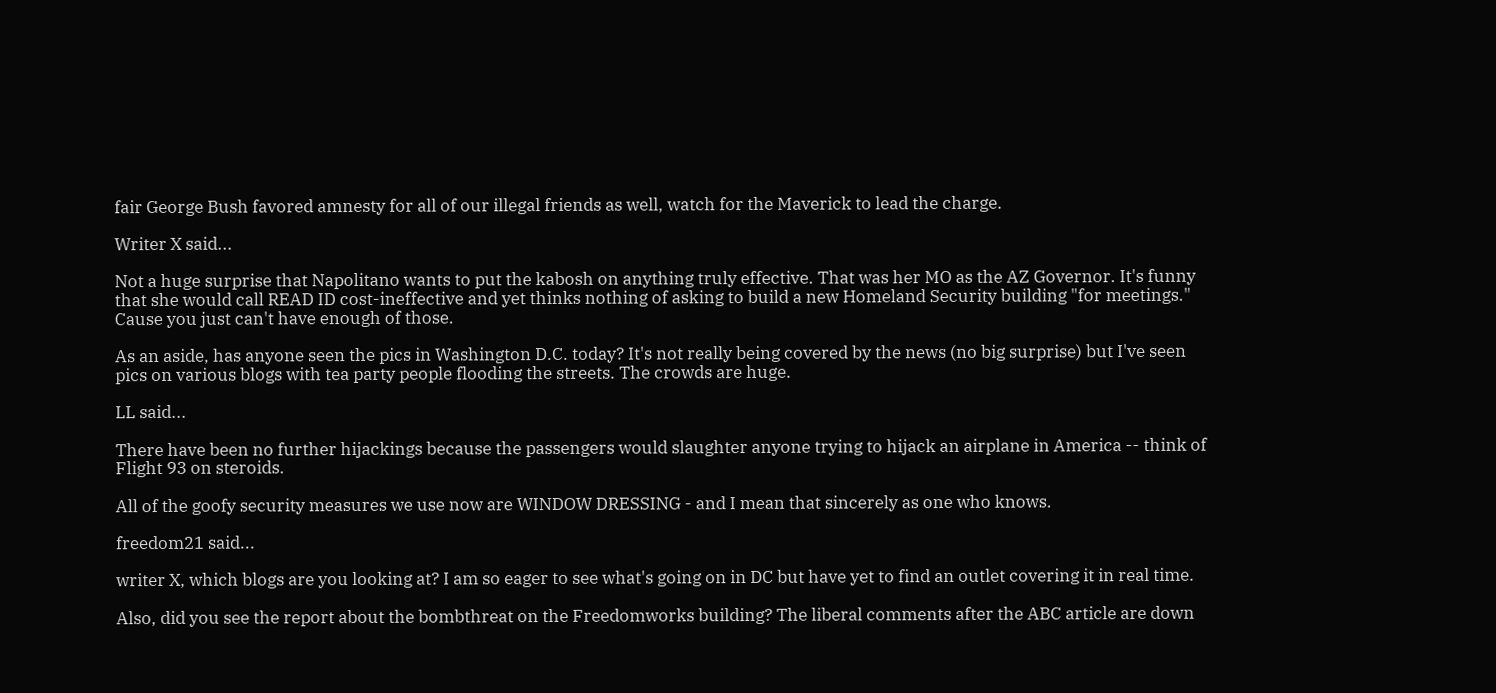fair George Bush favored amnesty for all of our illegal friends as well, watch for the Maverick to lead the charge.

Writer X said...

Not a huge surprise that Napolitano wants to put the kabosh on anything truly effective. That was her MO as the AZ Governor. It's funny that she would call READ ID cost-ineffective and yet thinks nothing of asking to build a new Homeland Security building "for meetings." Cause you just can't have enough of those.

As an aside, has anyone seen the pics in Washington D.C. today? It's not really being covered by the news (no big surprise) but I've seen pics on various blogs with tea party people flooding the streets. The crowds are huge.

LL said...

There have been no further hijackings because the passengers would slaughter anyone trying to hijack an airplane in America -- think of Flight 93 on steroids.

All of the goofy security measures we use now are WINDOW DRESSING - and I mean that sincerely as one who knows.

freedom21 said...

writer X, which blogs are you looking at? I am so eager to see what's going on in DC but have yet to find an outlet covering it in real time.

Also, did you see the report about the bombthreat on the Freedomworks building? The liberal comments after the ABC article are down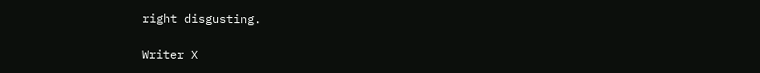right disgusting.

Writer X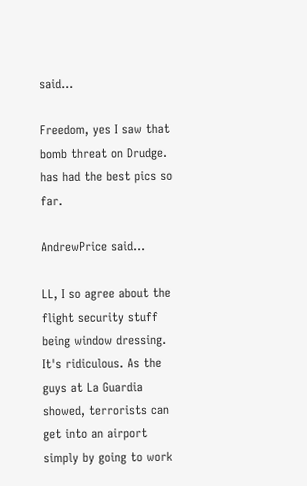said...

Freedom, yes I saw that bomb threat on Drudge. has had the best pics so far.

AndrewPrice said...

LL, I so agree about the flight security stuff being window dressing. It's ridiculous. As the guys at La Guardia showed, terrorists can get into an airport simply by going to work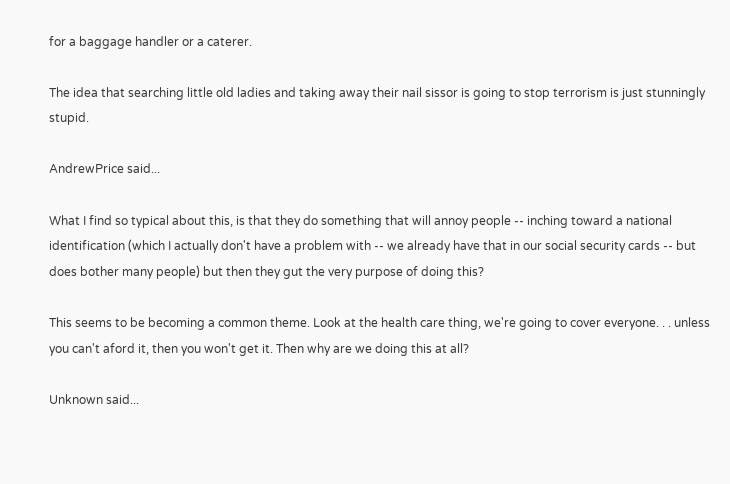for a baggage handler or a caterer.

The idea that searching little old ladies and taking away their nail sissor is going to stop terrorism is just stunningly stupid.

AndrewPrice said...

What I find so typical about this, is that they do something that will annoy people -- inching toward a national identification (which I actually don't have a problem with -- we already have that in our social security cards -- but does bother many people) but then they gut the very purpose of doing this?

This seems to be becoming a common theme. Look at the health care thing, we're going to cover everyone. . . unless you can't aford it, then you won't get it. Then why are we doing this at all?

Unknown said...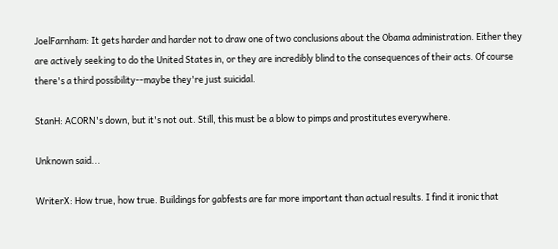JoelFarnham: It gets harder and harder not to draw one of two conclusions about the Obama administration. Either they are actively seeking to do the United States in, or they are incredibly blind to the consequences of their acts. Of course there's a third possibility--maybe they're just suicidal.

StanH: ACORN's down, but it's not out. Still, this must be a blow to pimps and prostitutes everywhere.

Unknown said...

WriterX: How true, how true. Buildings for gabfests are far more important than actual results. I find it ironic that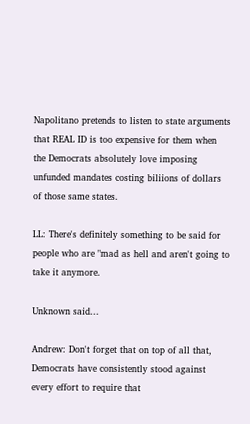Napolitano pretends to listen to state arguments that REAL ID is too expensive for them when the Democrats absolutely love imposing unfunded mandates costing biliions of dollars of those same states.

LL: There's definitely something to be said for people who are "mad as hell and aren't going to take it anymore.

Unknown said...

Andrew: Don't forget that on top of all that, Democrats have consistently stood against every effort to require that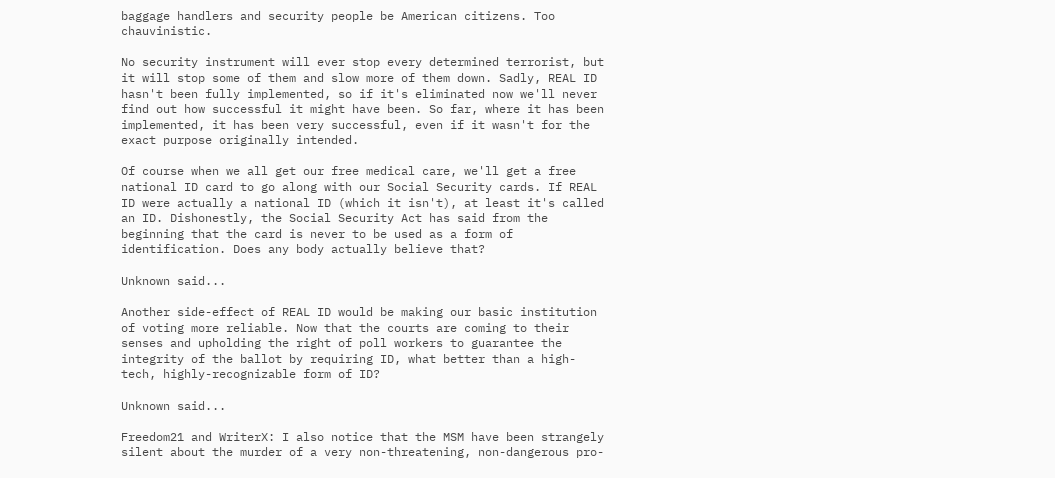baggage handlers and security people be American citizens. Too chauvinistic.

No security instrument will ever stop every determined terrorist, but it will stop some of them and slow more of them down. Sadly, REAL ID hasn't been fully implemented, so if it's eliminated now we'll never find out how successful it might have been. So far, where it has been implemented, it has been very successful, even if it wasn't for the exact purpose originally intended.

Of course when we all get our free medical care, we'll get a free national ID card to go along with our Social Security cards. If REAL ID were actually a national ID (which it isn't), at least it's called an ID. Dishonestly, the Social Security Act has said from the beginning that the card is never to be used as a form of identification. Does any body actually believe that?

Unknown said...

Another side-effect of REAL ID would be making our basic institution of voting more reliable. Now that the courts are coming to their senses and upholding the right of poll workers to guarantee the integrity of the ballot by requiring ID, what better than a high-tech, highly-recognizable form of ID?

Unknown said...

Freedom21 and WriterX: I also notice that the MSM have been strangely silent about the murder of a very non-threatening, non-dangerous pro-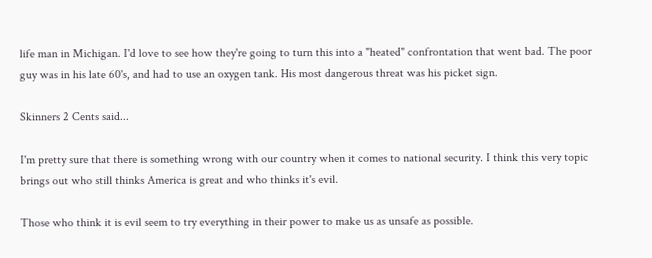life man in Michigan. I'd love to see how they're going to turn this into a "heated" confrontation that went bad. The poor guy was in his late 60's, and had to use an oxygen tank. His most dangerous threat was his picket sign.

Skinners 2 Cents said...

I'm pretty sure that there is something wrong with our country when it comes to national security. I think this very topic brings out who still thinks America is great and who thinks it's evil.

Those who think it is evil seem to try everything in their power to make us as unsafe as possible.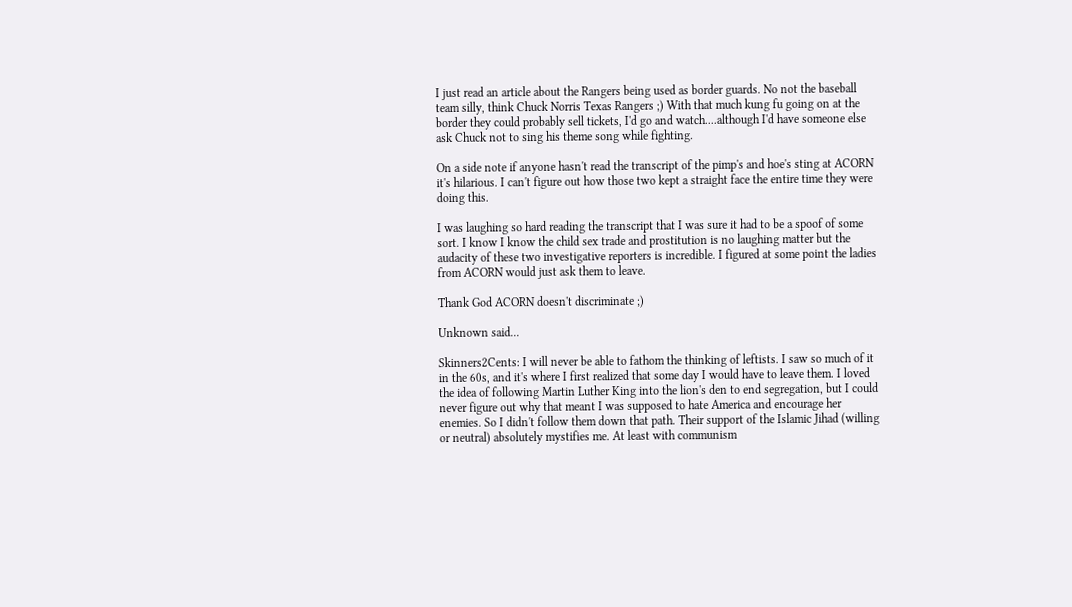I just read an article about the Rangers being used as border guards. No not the baseball team silly, think Chuck Norris Texas Rangers ;) With that much kung fu going on at the border they could probably sell tickets, I'd go and watch....although I'd have someone else ask Chuck not to sing his theme song while fighting.

On a side note if anyone hasn't read the transcript of the pimp's and hoe's sting at ACORN it's hilarious. I can't figure out how those two kept a straight face the entire time they were doing this.

I was laughing so hard reading the transcript that I was sure it had to be a spoof of some sort. I know I know the child sex trade and prostitution is no laughing matter but the audacity of these two investigative reporters is incredible. I figured at some point the ladies from ACORN would just ask them to leave.

Thank God ACORN doesn't discriminate ;)

Unknown said...

Skinners2Cents: I will never be able to fathom the thinking of leftists. I saw so much of it in the 60s, and it's where I first realized that some day I would have to leave them. I loved the idea of following Martin Luther King into the lion's den to end segregation, but I could never figure out why that meant I was supposed to hate America and encourage her enemies. So I didn't follow them down that path. Their support of the Islamic Jihad (willing or neutral) absolutely mystifies me. At least with communism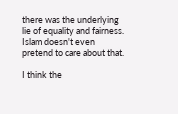there was the underlying lie of equality and fairness. Islam doesn't even pretend to care about that.

I think the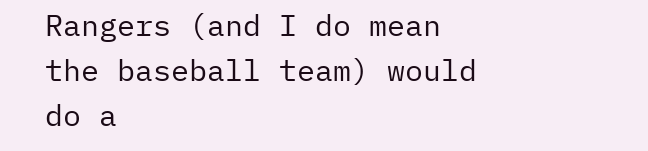Rangers (and I do mean the baseball team) would do a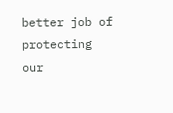better job of protecting our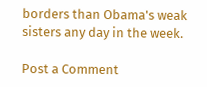borders than Obama's weak sisters any day in the week.

Post a Comment